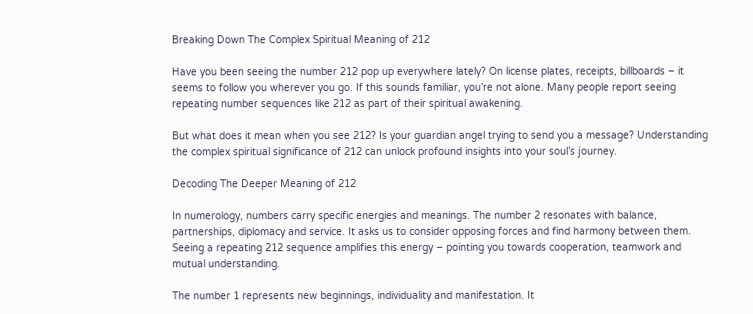Breaking Down The Complex Spiritual Meaning of 212

Have you been seeing the number 212 pop up everywhere lately? On license plates, receipts, billboards – it seems to follow you wherever you go. If this sounds familiar, you’re not alone. Many people report seeing repeating number sequences like 212 as part of their spiritual awakening.

But what does it mean when you see 212? Is your guardian angel trying to send you a message? Understanding the complex spiritual significance of 212 can unlock profound insights into your soul’s journey.

Decoding The Deeper Meaning of 212

In numerology, numbers carry specific energies and meanings. The number 2 resonates with balance, partnerships, diplomacy and service. It asks us to consider opposing forces and find harmony between them. Seeing a repeating 212 sequence amplifies this energy – pointing you towards cooperation, teamwork and mutual understanding.

The number 1 represents new beginnings, individuality and manifestation. It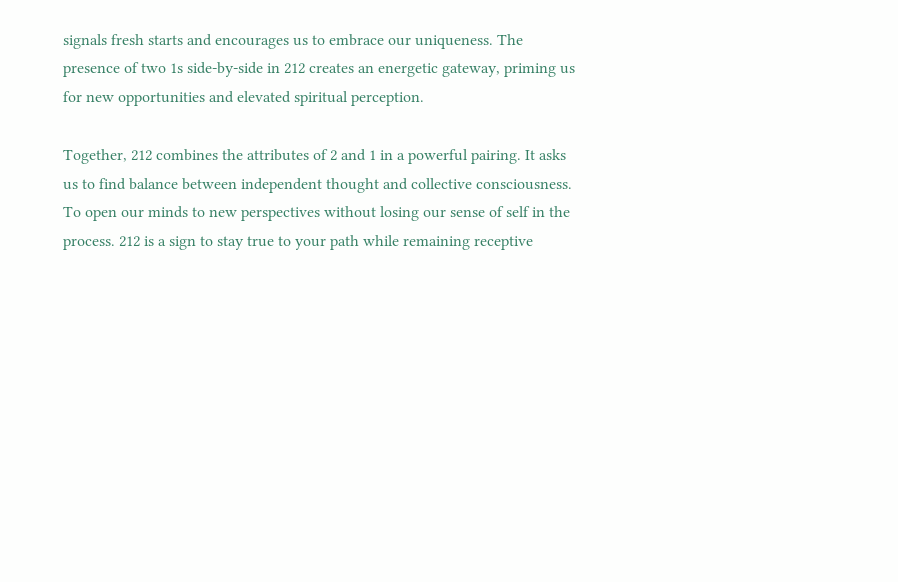signals fresh starts and encourages us to embrace our uniqueness. The presence of two 1s side-by-side in 212 creates an energetic gateway, priming us for new opportunities and elevated spiritual perception.

Together, 212 combines the attributes of 2 and 1 in a powerful pairing. It asks us to find balance between independent thought and collective consciousness. To open our minds to new perspectives without losing our sense of self in the process. 212 is a sign to stay true to your path while remaining receptive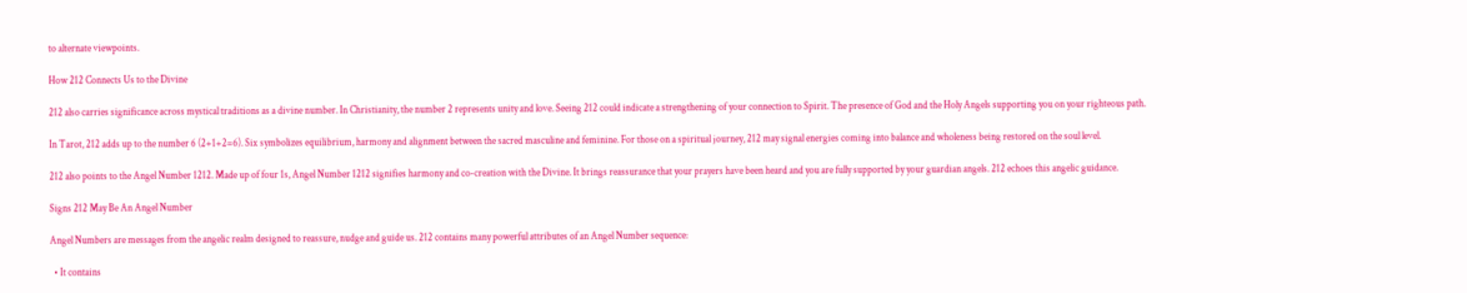to alternate viewpoints.

How 212 Connects Us to the Divine

212 also carries significance across mystical traditions as a divine number. In Christianity, the number 2 represents unity and love. Seeing 212 could indicate a strengthening of your connection to Spirit. The presence of God and the Holy Angels supporting you on your righteous path.

In Tarot, 212 adds up to the number 6 (2+1+2=6). Six symbolizes equilibrium, harmony and alignment between the sacred masculine and feminine. For those on a spiritual journey, 212 may signal energies coming into balance and wholeness being restored on the soul level.

212 also points to the Angel Number 1212. Made up of four 1s, Angel Number 1212 signifies harmony and co-creation with the Divine. It brings reassurance that your prayers have been heard and you are fully supported by your guardian angels. 212 echoes this angelic guidance.

Signs 212 May Be An Angel Number

Angel Numbers are messages from the angelic realm designed to reassure, nudge and guide us. 212 contains many powerful attributes of an Angel Number sequence:

  • It contains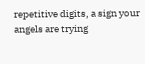repetitive digits, a sign your angels are trying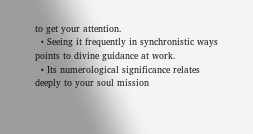to get your attention.
  • Seeing it frequently in synchronistic ways points to divine guidance at work.
  • Its numerological significance relates deeply to your soul mission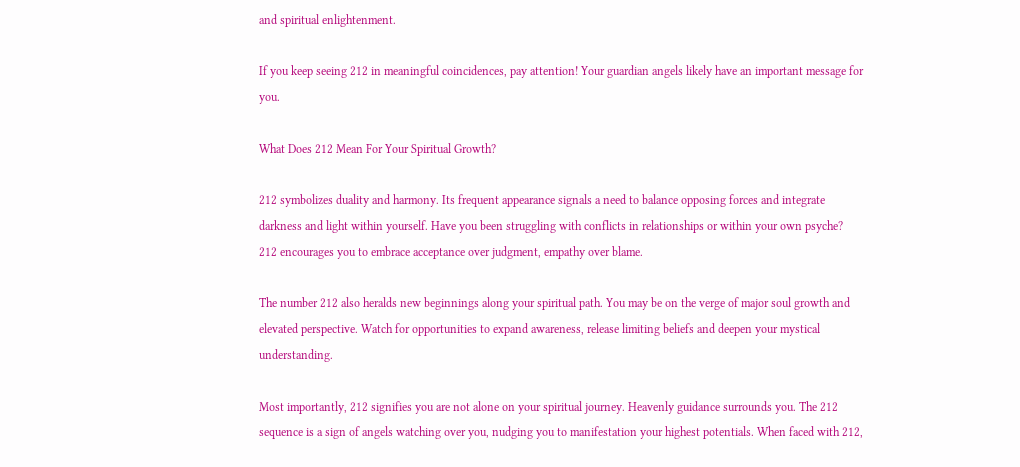and spiritual enlightenment.

If you keep seeing 212 in meaningful coincidences, pay attention! Your guardian angels likely have an important message for you.

What Does 212 Mean For Your Spiritual Growth?

212 symbolizes duality and harmony. Its frequent appearance signals a need to balance opposing forces and integrate darkness and light within yourself. Have you been struggling with conflicts in relationships or within your own psyche? 212 encourages you to embrace acceptance over judgment, empathy over blame.

The number 212 also heralds new beginnings along your spiritual path. You may be on the verge of major soul growth and elevated perspective. Watch for opportunities to expand awareness, release limiting beliefs and deepen your mystical understanding.

Most importantly, 212 signifies you are not alone on your spiritual journey. Heavenly guidance surrounds you. The 212 sequence is a sign of angels watching over you, nudging you to manifestation your highest potentials. When faced with 212,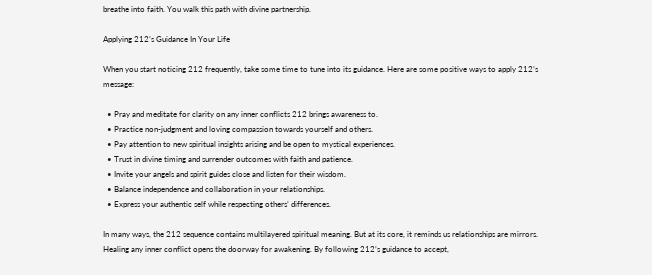breathe into faith. You walk this path with divine partnership.

Applying 212’s Guidance In Your Life

When you start noticing 212 frequently, take some time to tune into its guidance. Here are some positive ways to apply 212’s message:

  • Pray and meditate for clarity on any inner conflicts 212 brings awareness to.
  • Practice non-judgment and loving compassion towards yourself and others.
  • Pay attention to new spiritual insights arising and be open to mystical experiences.
  • Trust in divine timing and surrender outcomes with faith and patience.
  • Invite your angels and spirit guides close and listen for their wisdom.
  • Balance independence and collaboration in your relationships.
  • Express your authentic self while respecting others’ differences.

In many ways, the 212 sequence contains multilayered spiritual meaning. But at its core, it reminds us relationships are mirrors. Healing any inner conflict opens the doorway for awakening. By following 212’s guidance to accept,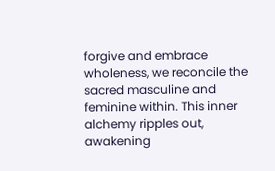forgive and embrace wholeness, we reconcile the sacred masculine and feminine within. This inner alchemy ripples out, awakening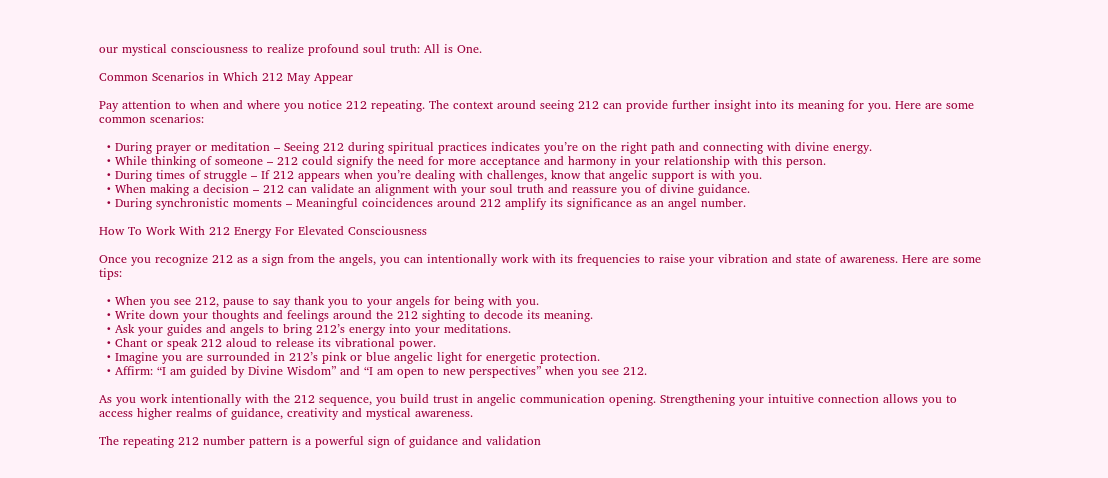our mystical consciousness to realize profound soul truth: All is One.

Common Scenarios in Which 212 May Appear

Pay attention to when and where you notice 212 repeating. The context around seeing 212 can provide further insight into its meaning for you. Here are some common scenarios:

  • During prayer or meditation – Seeing 212 during spiritual practices indicates you’re on the right path and connecting with divine energy.
  • While thinking of someone – 212 could signify the need for more acceptance and harmony in your relationship with this person.
  • During times of struggle – If 212 appears when you’re dealing with challenges, know that angelic support is with you.
  • When making a decision – 212 can validate an alignment with your soul truth and reassure you of divine guidance.
  • During synchronistic moments – Meaningful coincidences around 212 amplify its significance as an angel number.

How To Work With 212 Energy For Elevated Consciousness

Once you recognize 212 as a sign from the angels, you can intentionally work with its frequencies to raise your vibration and state of awareness. Here are some tips:

  • When you see 212, pause to say thank you to your angels for being with you.
  • Write down your thoughts and feelings around the 212 sighting to decode its meaning.
  • Ask your guides and angels to bring 212’s energy into your meditations.
  • Chant or speak 212 aloud to release its vibrational power.
  • Imagine you are surrounded in 212’s pink or blue angelic light for energetic protection.
  • Affirm: “I am guided by Divine Wisdom” and “I am open to new perspectives” when you see 212.

As you work intentionally with the 212 sequence, you build trust in angelic communication opening. Strengthening your intuitive connection allows you to access higher realms of guidance, creativity and mystical awareness.

The repeating 212 number pattern is a powerful sign of guidance and validation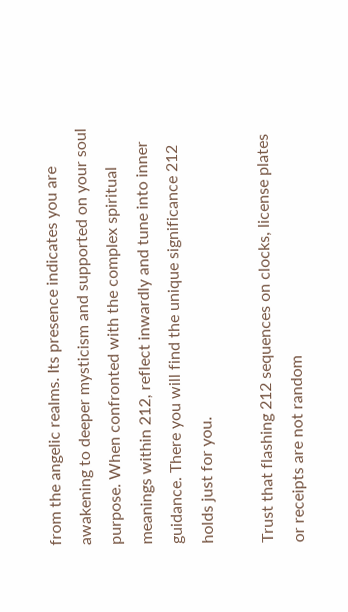from the angelic realms. Its presence indicates you are awakening to deeper mysticism and supported on your soul purpose. When confronted with the complex spiritual meanings within 212, reflect inwardly and tune into inner guidance. There you will find the unique significance 212 holds just for you.

Trust that flashing 212 sequences on clocks, license plates or receipts are not random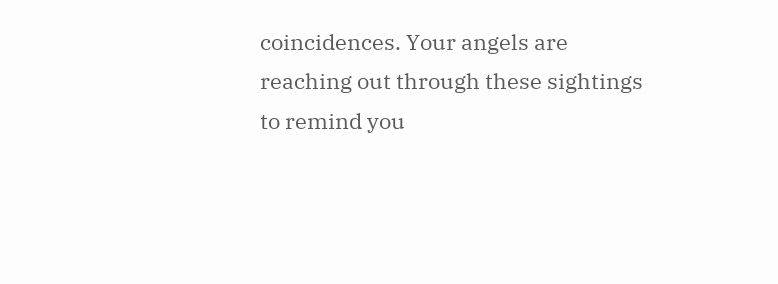coincidences. Your angels are reaching out through these sightings to remind you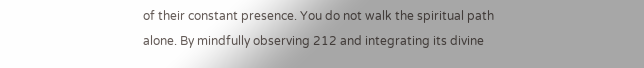of their constant presence. You do not walk the spiritual path alone. By mindfully observing 212 and integrating its divine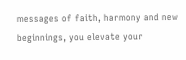messages of faith, harmony and new beginnings, you elevate your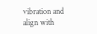vibration and align with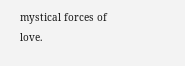mystical forces of love.